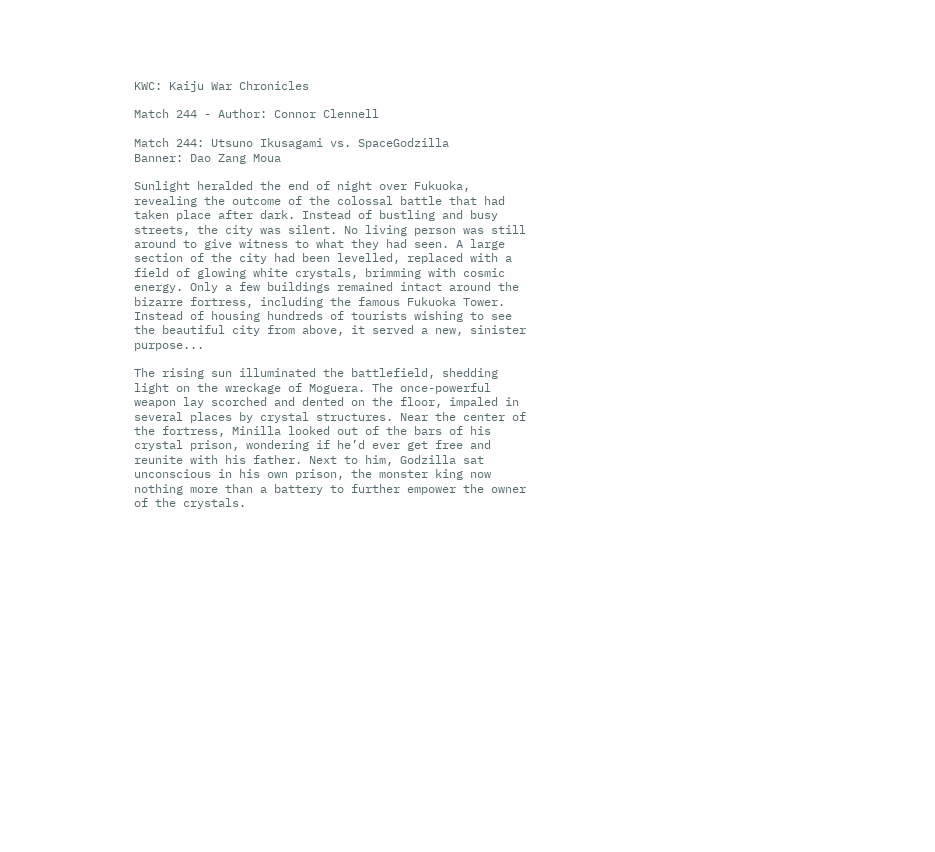KWC: Kaiju War Chronicles

Match 244 - Author: Connor Clennell

Match 244: Utsuno Ikusagami vs. SpaceGodzilla
Banner: Dao Zang Moua

Sunlight heralded the end of night over Fukuoka, revealing the outcome of the colossal battle that had taken place after dark. Instead of bustling and busy streets, the city was silent. No living person was still around to give witness to what they had seen. A large section of the city had been levelled, replaced with a field of glowing white crystals, brimming with cosmic energy. Only a few buildings remained intact around the bizarre fortress, including the famous Fukuoka Tower. Instead of housing hundreds of tourists wishing to see the beautiful city from above, it served a new, sinister purpose...

The rising sun illuminated the battlefield, shedding light on the wreckage of Moguera. The once-powerful weapon lay scorched and dented on the floor, impaled in several places by crystal structures. Near the center of the fortress, Minilla looked out of the bars of his crystal prison, wondering if he’d ever get free and reunite with his father. Next to him, Godzilla sat unconscious in his own prison, the monster king now nothing more than a battery to further empower the owner of the crystals.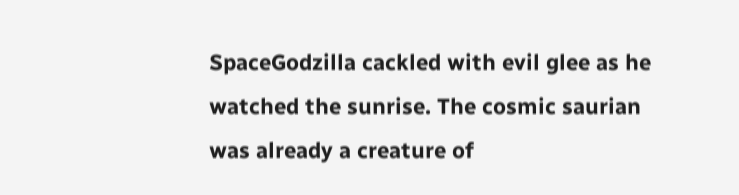SpaceGodzilla cackled with evil glee as he watched the sunrise. The cosmic saurian was already a creature of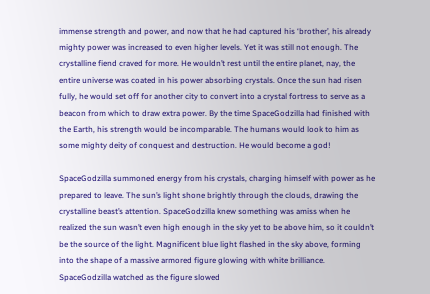immense strength and power, and now that he had captured his ‘brother’, his already mighty power was increased to even higher levels. Yet it was still not enough. The crystalline fiend craved for more. He wouldn’t rest until the entire planet, nay, the entire universe was coated in his power absorbing crystals. Once the sun had risen fully, he would set off for another city to convert into a crystal fortress to serve as a beacon from which to draw extra power. By the time SpaceGodzilla had finished with the Earth, his strength would be incomparable. The humans would look to him as some mighty deity of conquest and destruction. He would become a god!

SpaceGodzilla summoned energy from his crystals, charging himself with power as he prepared to leave. The sun’s light shone brightly through the clouds, drawing the crystalline beast’s attention. SpaceGodzilla knew something was amiss when he realized the sun wasn’t even high enough in the sky yet to be above him, so it couldn’t be the source of the light. Magnificent blue light flashed in the sky above, forming into the shape of a massive armored figure glowing with white brilliance. SpaceGodzilla watched as the figure slowed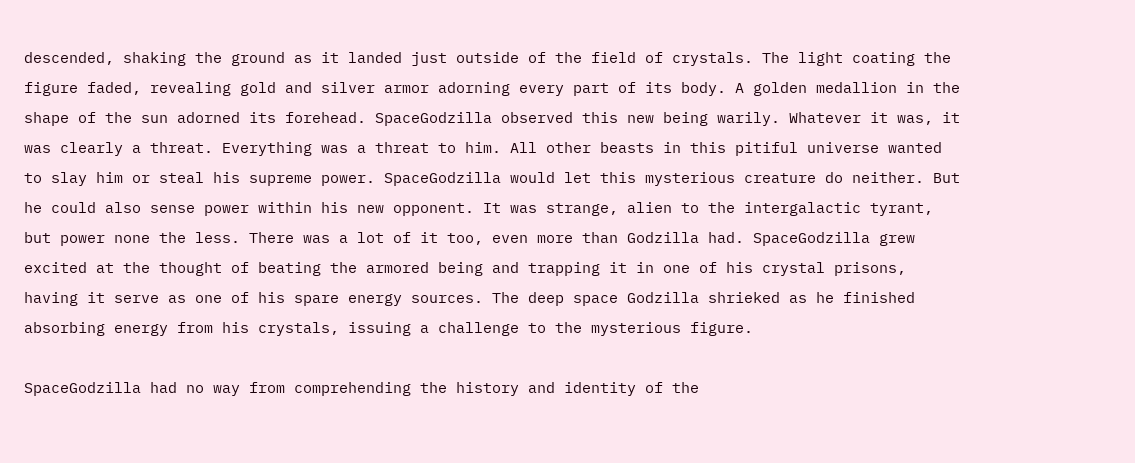descended, shaking the ground as it landed just outside of the field of crystals. The light coating the figure faded, revealing gold and silver armor adorning every part of its body. A golden medallion in the shape of the sun adorned its forehead. SpaceGodzilla observed this new being warily. Whatever it was, it was clearly a threat. Everything was a threat to him. All other beasts in this pitiful universe wanted to slay him or steal his supreme power. SpaceGodzilla would let this mysterious creature do neither. But he could also sense power within his new opponent. It was strange, alien to the intergalactic tyrant, but power none the less. There was a lot of it too, even more than Godzilla had. SpaceGodzilla grew excited at the thought of beating the armored being and trapping it in one of his crystal prisons, having it serve as one of his spare energy sources. The deep space Godzilla shrieked as he finished absorbing energy from his crystals, issuing a challenge to the mysterious figure.

SpaceGodzilla had no way from comprehending the history and identity of the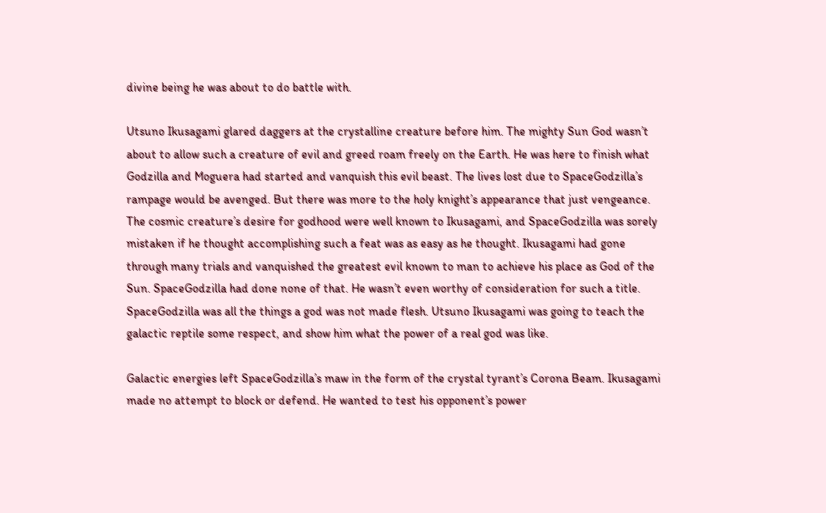divine being he was about to do battle with.

Utsuno Ikusagami glared daggers at the crystalline creature before him. The mighty Sun God wasn’t about to allow such a creature of evil and greed roam freely on the Earth. He was here to finish what Godzilla and Moguera had started and vanquish this evil beast. The lives lost due to SpaceGodzilla’s rampage would be avenged. But there was more to the holy knight’s appearance that just vengeance. The cosmic creature’s desire for godhood were well known to Ikusagami, and SpaceGodzilla was sorely mistaken if he thought accomplishing such a feat was as easy as he thought. Ikusagami had gone through many trials and vanquished the greatest evil known to man to achieve his place as God of the Sun. SpaceGodzilla had done none of that. He wasn’t even worthy of consideration for such a title. SpaceGodzilla was all the things a god was not made flesh. Utsuno Ikusagami was going to teach the galactic reptile some respect, and show him what the power of a real god was like.

Galactic energies left SpaceGodzilla’s maw in the form of the crystal tyrant’s Corona Beam. Ikusagami made no attempt to block or defend. He wanted to test his opponent’s power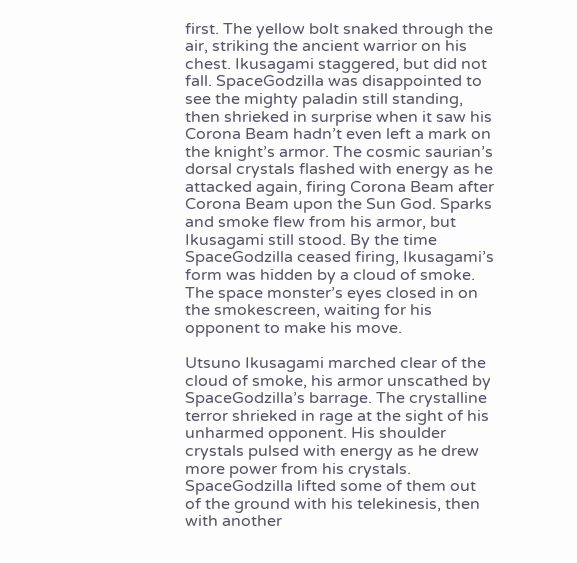first. The yellow bolt snaked through the air, striking the ancient warrior on his chest. Ikusagami staggered, but did not fall. SpaceGodzilla was disappointed to see the mighty paladin still standing, then shrieked in surprise when it saw his Corona Beam hadn’t even left a mark on the knight’s armor. The cosmic saurian’s dorsal crystals flashed with energy as he attacked again, firing Corona Beam after Corona Beam upon the Sun God. Sparks and smoke flew from his armor, but Ikusagami still stood. By the time SpaceGodzilla ceased firing, Ikusagami’s form was hidden by a cloud of smoke. The space monster’s eyes closed in on the smokescreen, waiting for his opponent to make his move.

Utsuno Ikusagami marched clear of the cloud of smoke, his armor unscathed by SpaceGodzilla’s barrage. The crystalline terror shrieked in rage at the sight of his unharmed opponent. His shoulder crystals pulsed with energy as he drew more power from his crystals. SpaceGodzilla lifted some of them out of the ground with his telekinesis, then with another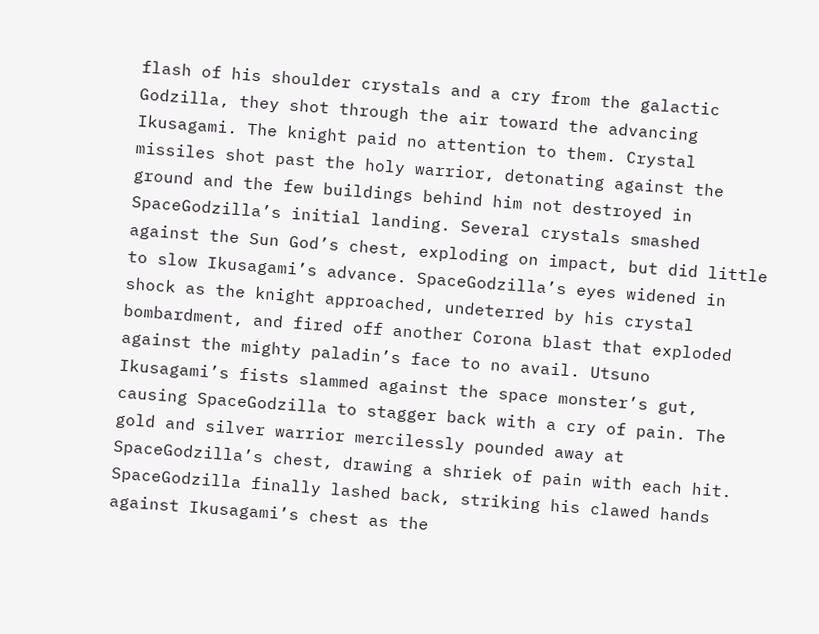flash of his shoulder crystals and a cry from the galactic Godzilla, they shot through the air toward the advancing Ikusagami. The knight paid no attention to them. Crystal missiles shot past the holy warrior, detonating against the ground and the few buildings behind him not destroyed in SpaceGodzilla’s initial landing. Several crystals smashed against the Sun God’s chest, exploding on impact, but did little to slow Ikusagami’s advance. SpaceGodzilla’s eyes widened in shock as the knight approached, undeterred by his crystal bombardment, and fired off another Corona blast that exploded against the mighty paladin’s face to no avail. Utsuno Ikusagami’s fists slammed against the space monster’s gut, causing SpaceGodzilla to stagger back with a cry of pain. The gold and silver warrior mercilessly pounded away at SpaceGodzilla’s chest, drawing a shriek of pain with each hit. SpaceGodzilla finally lashed back, striking his clawed hands against Ikusagami’s chest as the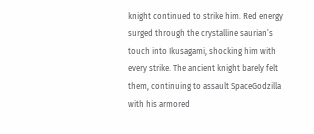knight continued to strike him. Red energy surged through the crystalline saurian’s touch into Ikusagami, shocking him with every strike. The ancient knight barely felt them, continuing to assault SpaceGodzilla with his armored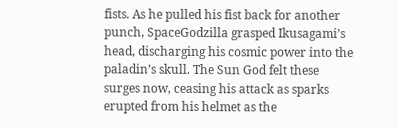fists. As he pulled his fist back for another punch, SpaceGodzilla grasped Ikusagami’s head, discharging his cosmic power into the paladin’s skull. The Sun God felt these surges now, ceasing his attack as sparks erupted from his helmet as the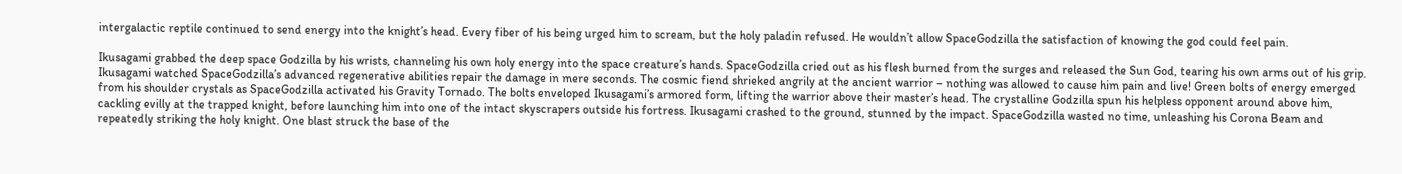intergalactic reptile continued to send energy into the knight’s head. Every fiber of his being urged him to scream, but the holy paladin refused. He wouldn’t allow SpaceGodzilla the satisfaction of knowing the god could feel pain.

Ikusagami grabbed the deep space Godzilla by his wrists, channeling his own holy energy into the space creature’s hands. SpaceGodzilla cried out as his flesh burned from the surges and released the Sun God, tearing his own arms out of his grip. Ikusagami watched SpaceGodzilla’s advanced regenerative abilities repair the damage in mere seconds. The cosmic fiend shrieked angrily at the ancient warrior – nothing was allowed to cause him pain and live! Green bolts of energy emerged from his shoulder crystals as SpaceGodzilla activated his Gravity Tornado. The bolts enveloped Ikusagami’s armored form, lifting the warrior above their master’s head. The crystalline Godzilla spun his helpless opponent around above him, cackling evilly at the trapped knight, before launching him into one of the intact skyscrapers outside his fortress. Ikusagami crashed to the ground, stunned by the impact. SpaceGodzilla wasted no time, unleashing his Corona Beam and repeatedly striking the holy knight. One blast struck the base of the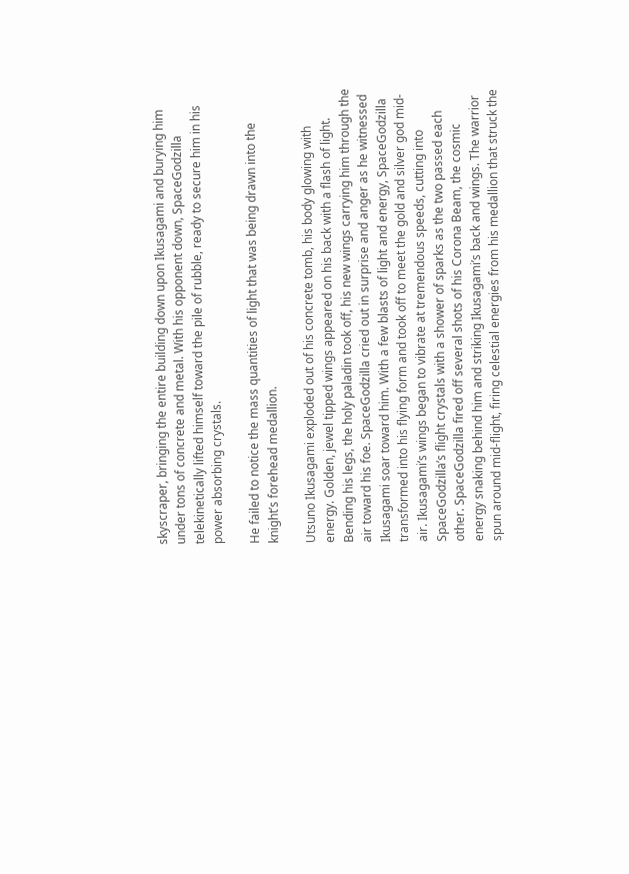skyscraper, bringing the entire building down upon Ikusagami and burying him under tons of concrete and metal. With his opponent down, SpaceGodzilla telekinetically lifted himself toward the pile of rubble, ready to secure him in his power absorbing crystals.

He failed to notice the mass quantities of light that was being drawn into the knight’s forehead medallion.

Utsuno Ikusagami exploded out of his concrete tomb, his body glowing with energy. Golden, jewel tipped wings appeared on his back with a flash of light. Bending his legs, the holy paladin took off, his new wings carrying him through the air toward his foe. SpaceGodzilla cried out in surprise and anger as he witnessed Ikusagami soar toward him. With a few blasts of light and energy, SpaceGodzilla transformed into his flying form and took off to meet the gold and silver god mid-air. Ikusagami’s wings began to vibrate at tremendous speeds, cutting into SpaceGodzilla’s flight crystals with a shower of sparks as the two passed each other. SpaceGodzilla fired off several shots of his Corona Beam, the cosmic energy snaking behind him and striking Ikusagami’s back and wings. The warrior spun around mid-flight, firing celestial energies from his medallion that struck the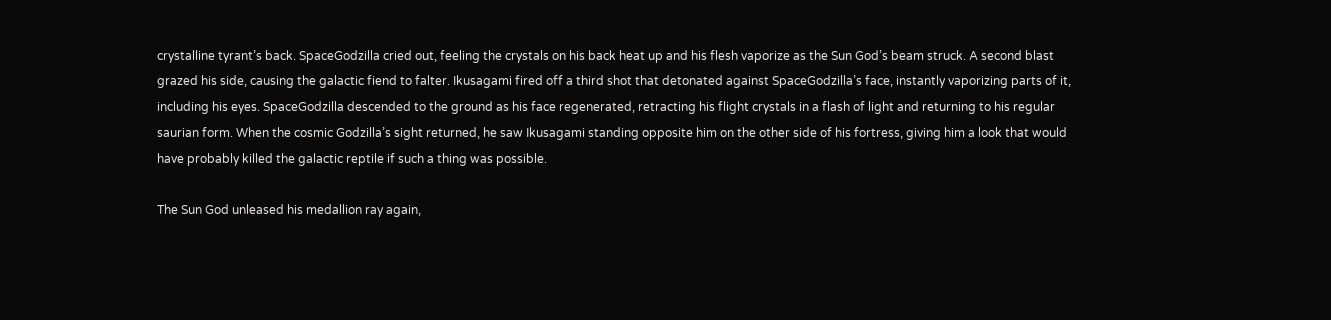crystalline tyrant’s back. SpaceGodzilla cried out, feeling the crystals on his back heat up and his flesh vaporize as the Sun God’s beam struck. A second blast grazed his side, causing the galactic fiend to falter. Ikusagami fired off a third shot that detonated against SpaceGodzilla’s face, instantly vaporizing parts of it, including his eyes. SpaceGodzilla descended to the ground as his face regenerated, retracting his flight crystals in a flash of light and returning to his regular saurian form. When the cosmic Godzilla’s sight returned, he saw Ikusagami standing opposite him on the other side of his fortress, giving him a look that would have probably killed the galactic reptile if such a thing was possible.

The Sun God unleased his medallion ray again,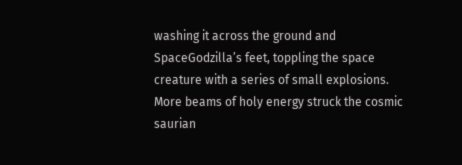washing it across the ground and SpaceGodzilla’s feet, toppling the space creature with a series of small explosions. More beams of holy energy struck the cosmic saurian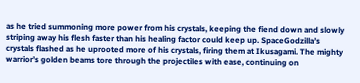as he tried summoning more power from his crystals, keeping the fiend down and slowly striping away his flesh faster than his healing factor could keep up. SpaceGodzilla’s crystals flashed as he uprooted more of his crystals, firing them at Ikusagami. The mighty warrior’s golden beams tore through the projectiles with ease, continuing on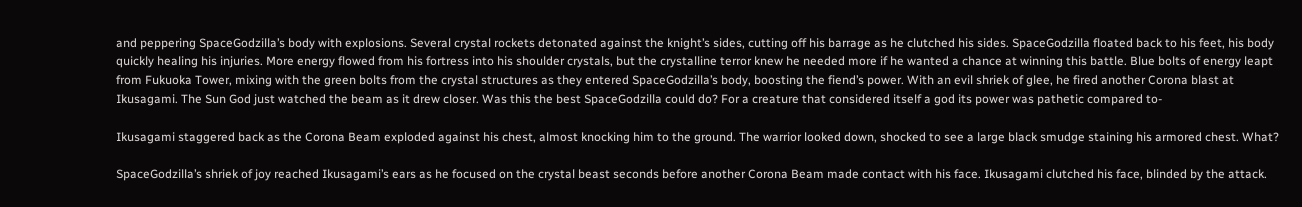and peppering SpaceGodzilla’s body with explosions. Several crystal rockets detonated against the knight’s sides, cutting off his barrage as he clutched his sides. SpaceGodzilla floated back to his feet, his body quickly healing his injuries. More energy flowed from his fortress into his shoulder crystals, but the crystalline terror knew he needed more if he wanted a chance at winning this battle. Blue bolts of energy leapt from Fukuoka Tower, mixing with the green bolts from the crystal structures as they entered SpaceGodzilla’s body, boosting the fiend’s power. With an evil shriek of glee, he fired another Corona blast at Ikusagami. The Sun God just watched the beam as it drew closer. Was this the best SpaceGodzilla could do? For a creature that considered itself a god its power was pathetic compared to-

Ikusagami staggered back as the Corona Beam exploded against his chest, almost knocking him to the ground. The warrior looked down, shocked to see a large black smudge staining his armored chest. What?

SpaceGodzilla’s shriek of joy reached Ikusagami’s ears as he focused on the crystal beast seconds before another Corona Beam made contact with his face. Ikusagami clutched his face, blinded by the attack.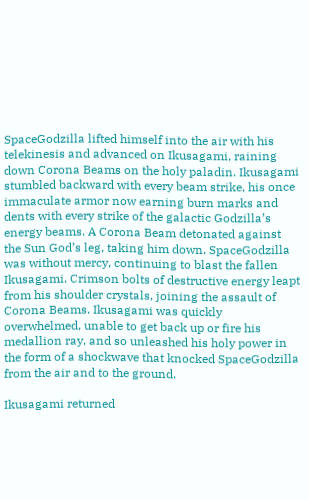SpaceGodzilla lifted himself into the air with his telekinesis and advanced on Ikusagami, raining down Corona Beams on the holy paladin. Ikusagami stumbled backward with every beam strike, his once immaculate armor now earning burn marks and dents with every strike of the galactic Godzilla’s energy beams. A Corona Beam detonated against the Sun God’s leg, taking him down. SpaceGodzilla was without mercy, continuing to blast the fallen Ikusagami. Crimson bolts of destructive energy leapt from his shoulder crystals, joining the assault of Corona Beams. Ikusagami was quickly overwhelmed, unable to get back up or fire his medallion ray, and so unleashed his holy power in the form of a shockwave that knocked SpaceGodzilla from the air and to the ground.

Ikusagami returned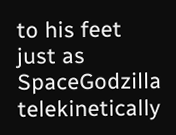to his feet just as SpaceGodzilla telekinetically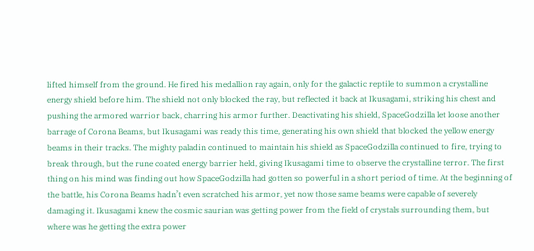lifted himself from the ground. He fired his medallion ray again, only for the galactic reptile to summon a crystalline energy shield before him. The shield not only blocked the ray, but reflected it back at Ikusagami, striking his chest and pushing the armored warrior back, charring his armor further. Deactivating his shield, SpaceGodzilla let loose another barrage of Corona Beams, but Ikusagami was ready this time, generating his own shield that blocked the yellow energy beams in their tracks. The mighty paladin continued to maintain his shield as SpaceGodzilla continued to fire, trying to break through, but the rune coated energy barrier held, giving Ikusagami time to observe the crystalline terror. The first thing on his mind was finding out how SpaceGodzilla had gotten so powerful in a short period of time. At the beginning of the battle, his Corona Beams hadn’t even scratched his armor, yet now those same beams were capable of severely damaging it. Ikusagami knew the cosmic saurian was getting power from the field of crystals surrounding them, but where was he getting the extra power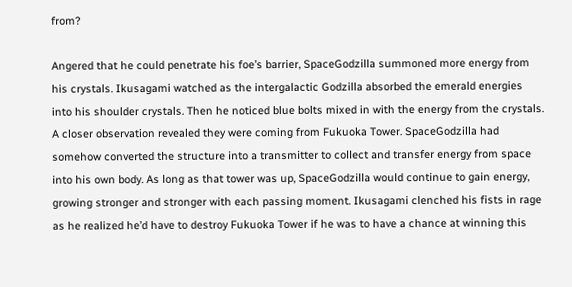from?

Angered that he could penetrate his foe’s barrier, SpaceGodzilla summoned more energy from his crystals. Ikusagami watched as the intergalactic Godzilla absorbed the emerald energies into his shoulder crystals. Then he noticed blue bolts mixed in with the energy from the crystals. A closer observation revealed they were coming from Fukuoka Tower. SpaceGodzilla had somehow converted the structure into a transmitter to collect and transfer energy from space into his own body. As long as that tower was up, SpaceGodzilla would continue to gain energy, growing stronger and stronger with each passing moment. Ikusagami clenched his fists in rage as he realized he’d have to destroy Fukuoka Tower if he was to have a chance at winning this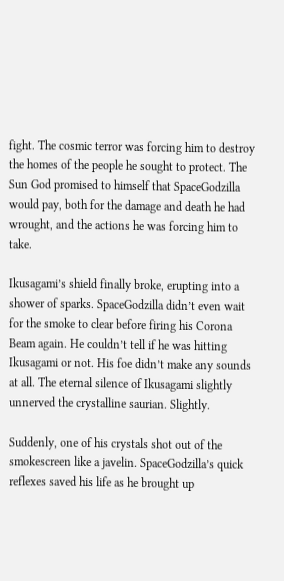fight. The cosmic terror was forcing him to destroy the homes of the people he sought to protect. The Sun God promised to himself that SpaceGodzilla would pay, both for the damage and death he had wrought, and the actions he was forcing him to take.

Ikusagami’s shield finally broke, erupting into a shower of sparks. SpaceGodzilla didn’t even wait for the smoke to clear before firing his Corona Beam again. He couldn’t tell if he was hitting Ikusagami or not. His foe didn’t make any sounds at all. The eternal silence of Ikusagami slightly unnerved the crystalline saurian. Slightly.

Suddenly, one of his crystals shot out of the smokescreen like a javelin. SpaceGodzilla’s quick reflexes saved his life as he brought up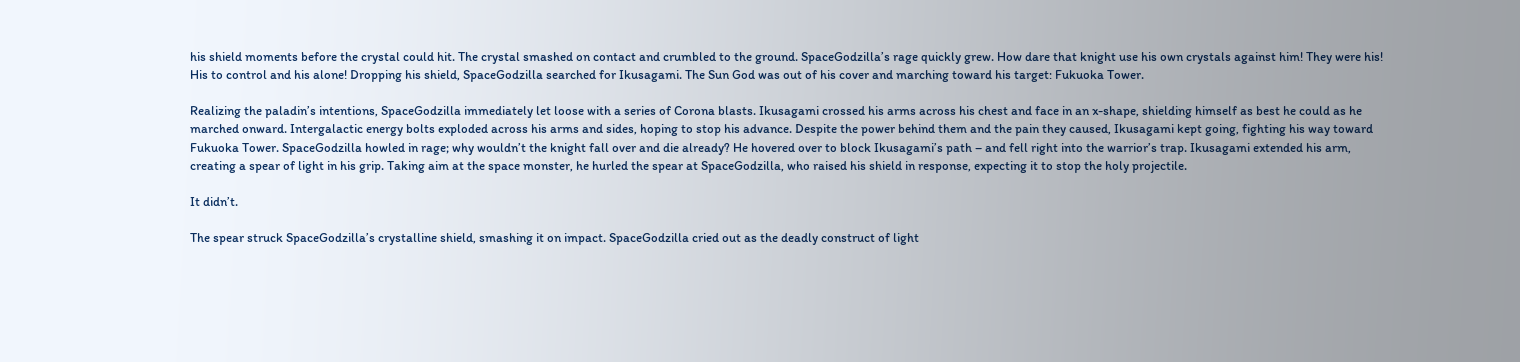his shield moments before the crystal could hit. The crystal smashed on contact and crumbled to the ground. SpaceGodzilla’s rage quickly grew. How dare that knight use his own crystals against him! They were his! His to control and his alone! Dropping his shield, SpaceGodzilla searched for Ikusagami. The Sun God was out of his cover and marching toward his target: Fukuoka Tower.

Realizing the paladin’s intentions, SpaceGodzilla immediately let loose with a series of Corona blasts. Ikusagami crossed his arms across his chest and face in an x-shape, shielding himself as best he could as he marched onward. Intergalactic energy bolts exploded across his arms and sides, hoping to stop his advance. Despite the power behind them and the pain they caused, Ikusagami kept going, fighting his way toward Fukuoka Tower. SpaceGodzilla howled in rage; why wouldn’t the knight fall over and die already? He hovered over to block Ikusagami’s path – and fell right into the warrior’s trap. Ikusagami extended his arm, creating a spear of light in his grip. Taking aim at the space monster, he hurled the spear at SpaceGodzilla, who raised his shield in response, expecting it to stop the holy projectile.

It didn’t.

The spear struck SpaceGodzilla’s crystalline shield, smashing it on impact. SpaceGodzilla cried out as the deadly construct of light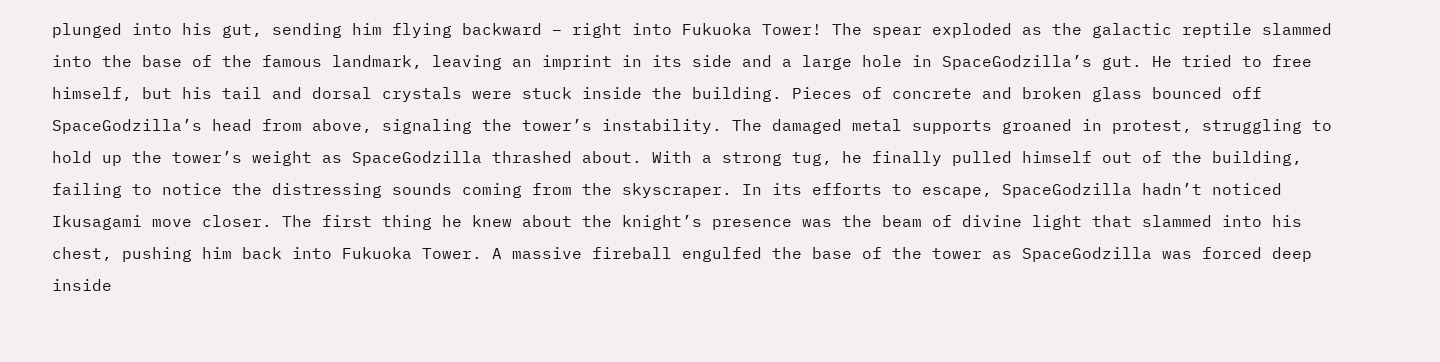plunged into his gut, sending him flying backward – right into Fukuoka Tower! The spear exploded as the galactic reptile slammed into the base of the famous landmark, leaving an imprint in its side and a large hole in SpaceGodzilla’s gut. He tried to free himself, but his tail and dorsal crystals were stuck inside the building. Pieces of concrete and broken glass bounced off SpaceGodzilla’s head from above, signaling the tower’s instability. The damaged metal supports groaned in protest, struggling to hold up the tower’s weight as SpaceGodzilla thrashed about. With a strong tug, he finally pulled himself out of the building, failing to notice the distressing sounds coming from the skyscraper. In its efforts to escape, SpaceGodzilla hadn’t noticed Ikusagami move closer. The first thing he knew about the knight’s presence was the beam of divine light that slammed into his chest, pushing him back into Fukuoka Tower. A massive fireball engulfed the base of the tower as SpaceGodzilla was forced deep inside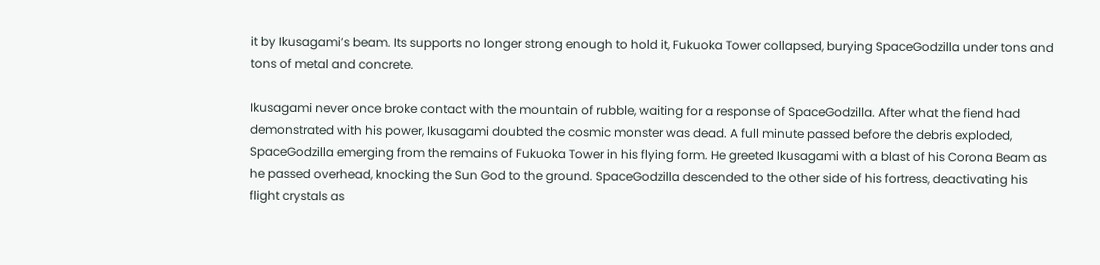it by Ikusagami’s beam. Its supports no longer strong enough to hold it, Fukuoka Tower collapsed, burying SpaceGodzilla under tons and tons of metal and concrete.

Ikusagami never once broke contact with the mountain of rubble, waiting for a response of SpaceGodzilla. After what the fiend had demonstrated with his power, Ikusagami doubted the cosmic monster was dead. A full minute passed before the debris exploded, SpaceGodzilla emerging from the remains of Fukuoka Tower in his flying form. He greeted Ikusagami with a blast of his Corona Beam as he passed overhead, knocking the Sun God to the ground. SpaceGodzilla descended to the other side of his fortress, deactivating his flight crystals as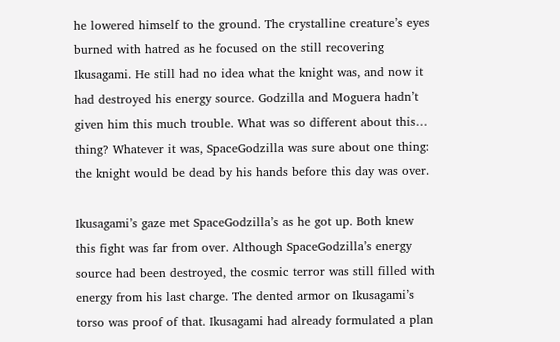he lowered himself to the ground. The crystalline creature’s eyes burned with hatred as he focused on the still recovering Ikusagami. He still had no idea what the knight was, and now it had destroyed his energy source. Godzilla and Moguera hadn’t given him this much trouble. What was so different about this… thing? Whatever it was, SpaceGodzilla was sure about one thing: the knight would be dead by his hands before this day was over.

Ikusagami’s gaze met SpaceGodzilla’s as he got up. Both knew this fight was far from over. Although SpaceGodzilla’s energy source had been destroyed, the cosmic terror was still filled with energy from his last charge. The dented armor on Ikusagami’s torso was proof of that. Ikusagami had already formulated a plan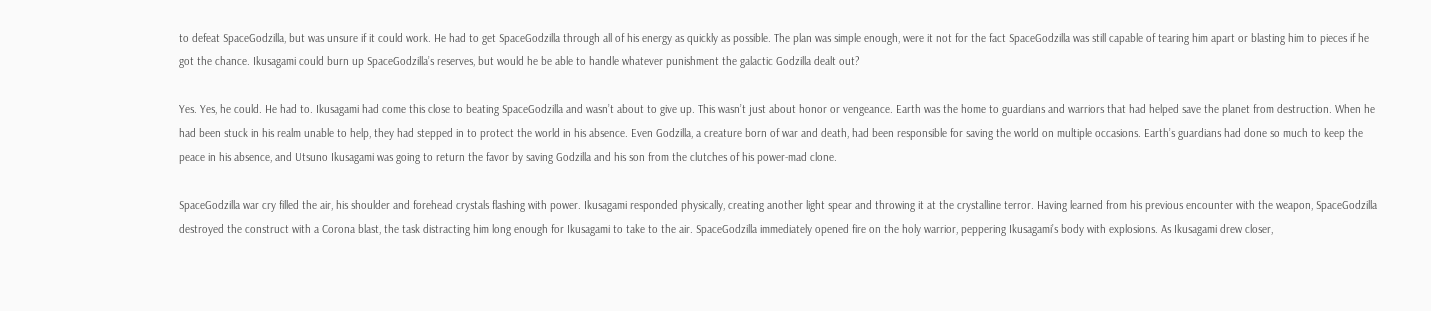to defeat SpaceGodzilla, but was unsure if it could work. He had to get SpaceGodzilla through all of his energy as quickly as possible. The plan was simple enough, were it not for the fact SpaceGodzilla was still capable of tearing him apart or blasting him to pieces if he got the chance. Ikusagami could burn up SpaceGodzilla’s reserves, but would he be able to handle whatever punishment the galactic Godzilla dealt out?

Yes. Yes, he could. He had to. Ikusagami had come this close to beating SpaceGodzilla and wasn’t about to give up. This wasn’t just about honor or vengeance. Earth was the home to guardians and warriors that had helped save the planet from destruction. When he had been stuck in his realm unable to help, they had stepped in to protect the world in his absence. Even Godzilla, a creature born of war and death, had been responsible for saving the world on multiple occasions. Earth’s guardians had done so much to keep the peace in his absence, and Utsuno Ikusagami was going to return the favor by saving Godzilla and his son from the clutches of his power-mad clone.

SpaceGodzilla war cry filled the air, his shoulder and forehead crystals flashing with power. Ikusagami responded physically, creating another light spear and throwing it at the crystalline terror. Having learned from his previous encounter with the weapon, SpaceGodzilla destroyed the construct with a Corona blast, the task distracting him long enough for Ikusagami to take to the air. SpaceGodzilla immediately opened fire on the holy warrior, peppering Ikusagami’s body with explosions. As Ikusagami drew closer,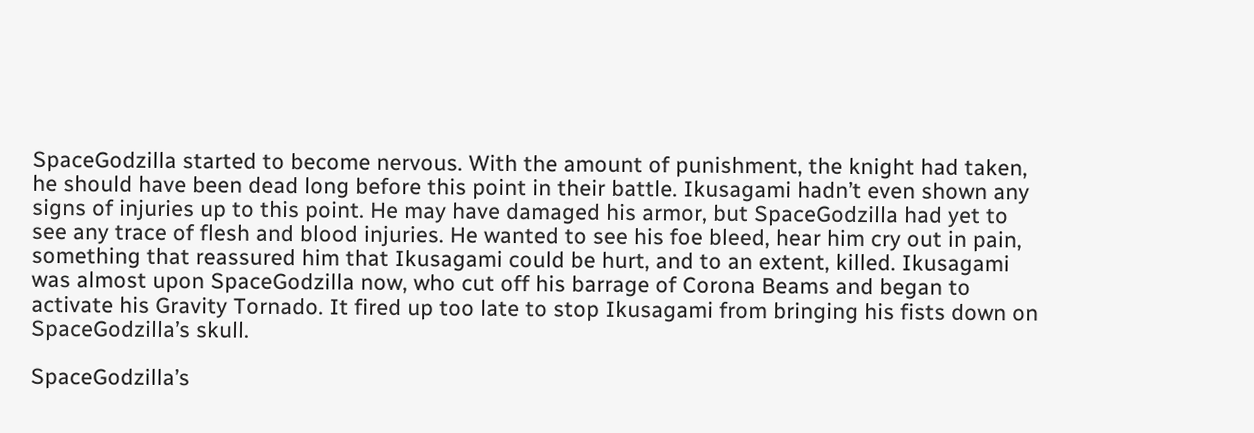SpaceGodzilla started to become nervous. With the amount of punishment, the knight had taken, he should have been dead long before this point in their battle. Ikusagami hadn’t even shown any signs of injuries up to this point. He may have damaged his armor, but SpaceGodzilla had yet to see any trace of flesh and blood injuries. He wanted to see his foe bleed, hear him cry out in pain, something that reassured him that Ikusagami could be hurt, and to an extent, killed. Ikusagami was almost upon SpaceGodzilla now, who cut off his barrage of Corona Beams and began to activate his Gravity Tornado. It fired up too late to stop Ikusagami from bringing his fists down on SpaceGodzilla’s skull.

SpaceGodzilla’s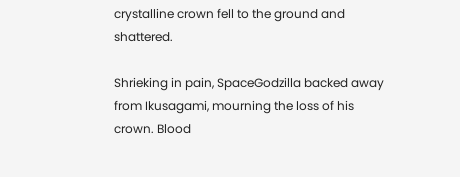crystalline crown fell to the ground and shattered.

Shrieking in pain, SpaceGodzilla backed away from Ikusagami, mourning the loss of his crown. Blood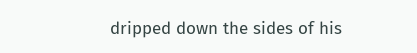dripped down the sides of his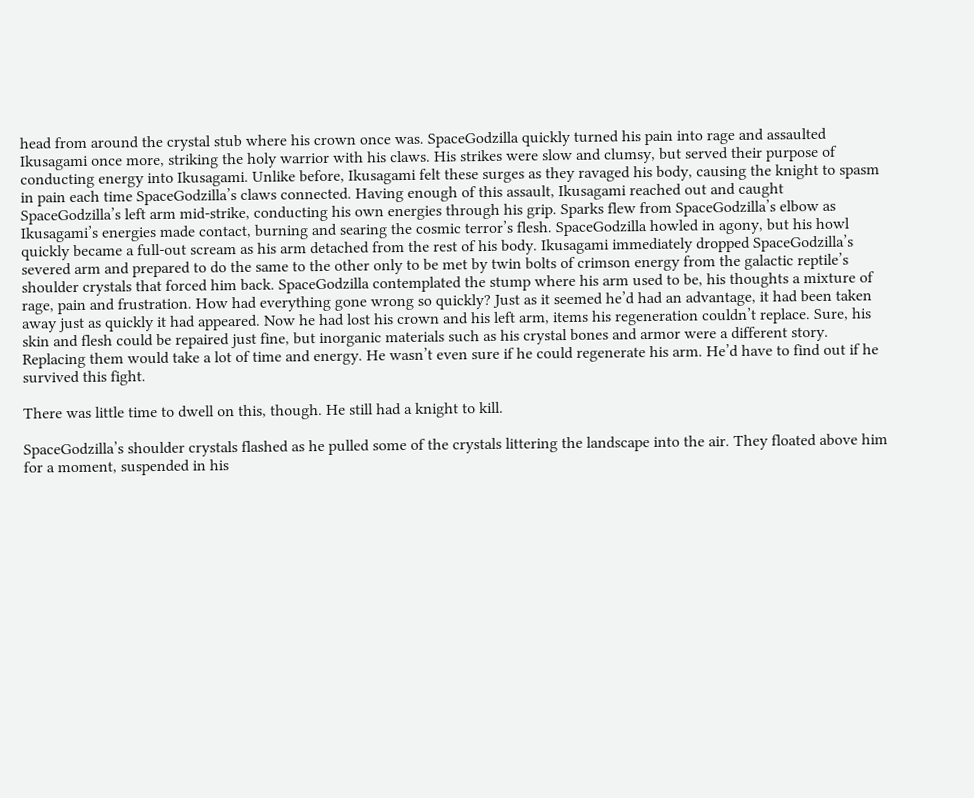head from around the crystal stub where his crown once was. SpaceGodzilla quickly turned his pain into rage and assaulted Ikusagami once more, striking the holy warrior with his claws. His strikes were slow and clumsy, but served their purpose of conducting energy into Ikusagami. Unlike before, Ikusagami felt these surges as they ravaged his body, causing the knight to spasm in pain each time SpaceGodzilla’s claws connected. Having enough of this assault, Ikusagami reached out and caught SpaceGodzilla’s left arm mid-strike, conducting his own energies through his grip. Sparks flew from SpaceGodzilla’s elbow as Ikusagami’s energies made contact, burning and searing the cosmic terror’s flesh. SpaceGodzilla howled in agony, but his howl quickly became a full-out scream as his arm detached from the rest of his body. Ikusagami immediately dropped SpaceGodzilla’s severed arm and prepared to do the same to the other only to be met by twin bolts of crimson energy from the galactic reptile’s shoulder crystals that forced him back. SpaceGodzilla contemplated the stump where his arm used to be, his thoughts a mixture of rage, pain and frustration. How had everything gone wrong so quickly? Just as it seemed he’d had an advantage, it had been taken away just as quickly it had appeared. Now he had lost his crown and his left arm, items his regeneration couldn’t replace. Sure, his skin and flesh could be repaired just fine, but inorganic materials such as his crystal bones and armor were a different story. Replacing them would take a lot of time and energy. He wasn’t even sure if he could regenerate his arm. He’d have to find out if he survived this fight.

There was little time to dwell on this, though. He still had a knight to kill.

SpaceGodzilla’s shoulder crystals flashed as he pulled some of the crystals littering the landscape into the air. They floated above him for a moment, suspended in his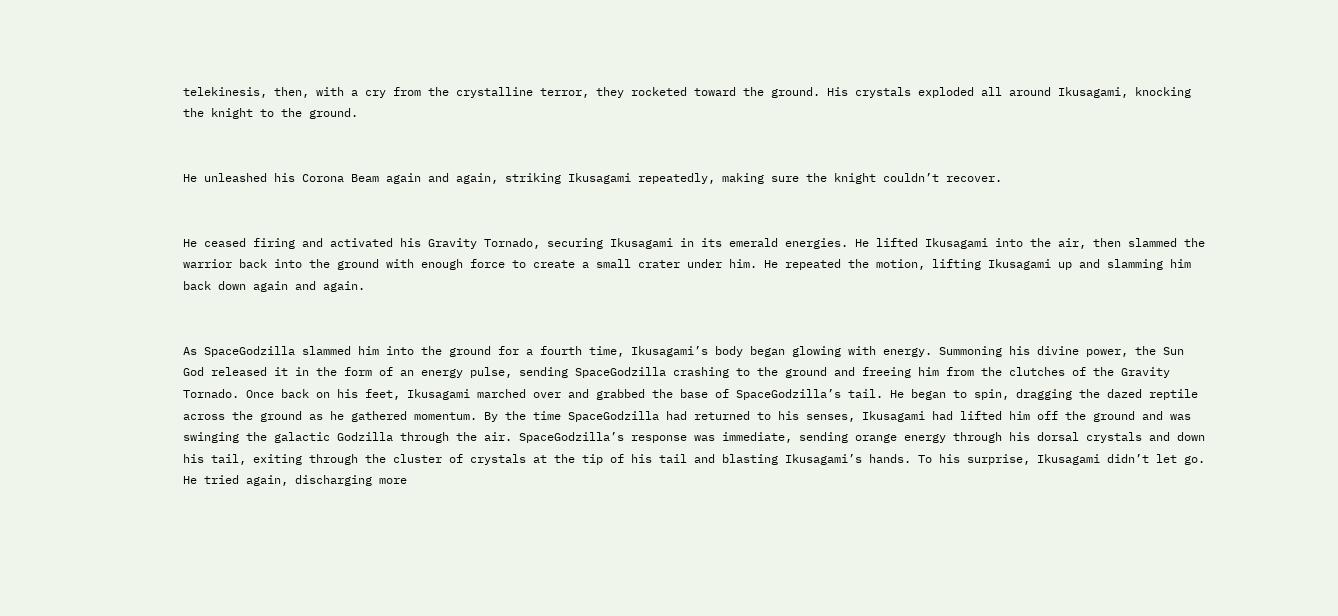telekinesis, then, with a cry from the crystalline terror, they rocketed toward the ground. His crystals exploded all around Ikusagami, knocking the knight to the ground.


He unleashed his Corona Beam again and again, striking Ikusagami repeatedly, making sure the knight couldn’t recover.


He ceased firing and activated his Gravity Tornado, securing Ikusagami in its emerald energies. He lifted Ikusagami into the air, then slammed the warrior back into the ground with enough force to create a small crater under him. He repeated the motion, lifting Ikusagami up and slamming him back down again and again.


As SpaceGodzilla slammed him into the ground for a fourth time, Ikusagami’s body began glowing with energy. Summoning his divine power, the Sun God released it in the form of an energy pulse, sending SpaceGodzilla crashing to the ground and freeing him from the clutches of the Gravity Tornado. Once back on his feet, Ikusagami marched over and grabbed the base of SpaceGodzilla’s tail. He began to spin, dragging the dazed reptile across the ground as he gathered momentum. By the time SpaceGodzilla had returned to his senses, Ikusagami had lifted him off the ground and was swinging the galactic Godzilla through the air. SpaceGodzilla’s response was immediate, sending orange energy through his dorsal crystals and down his tail, exiting through the cluster of crystals at the tip of his tail and blasting Ikusagami’s hands. To his surprise, Ikusagami didn’t let go. He tried again, discharging more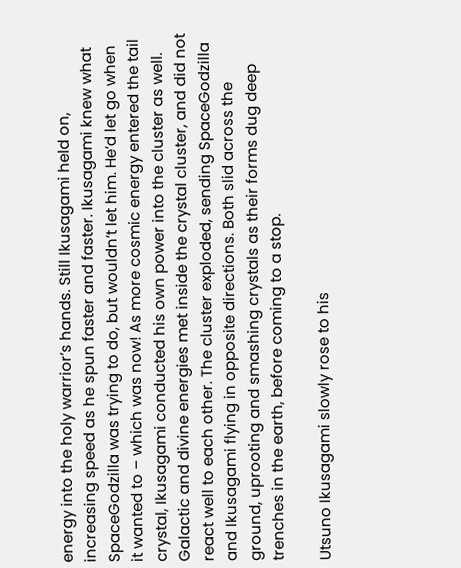energy into the holy warrior’s hands. Still Ikusagami held on, increasing speed as he spun faster and faster. Ikusagami knew what SpaceGodzilla was trying to do, but wouldn’t let him. He’d let go when it wanted to – which was now! As more cosmic energy entered the tail crystal, Ikusagami conducted his own power into the cluster as well. Galactic and divine energies met inside the crystal cluster, and did not react well to each other. The cluster exploded, sending SpaceGodzilla and Ikusagami flying in opposite directions. Both slid across the ground, uprooting and smashing crystals as their forms dug deep trenches in the earth, before coming to a stop.

Utsuno Ikusagami slowly rose to his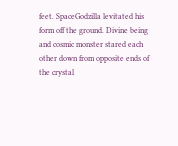feet. SpaceGodzilla levitated his form off the ground. Divine being and cosmic monster stared each other down from opposite ends of the crystal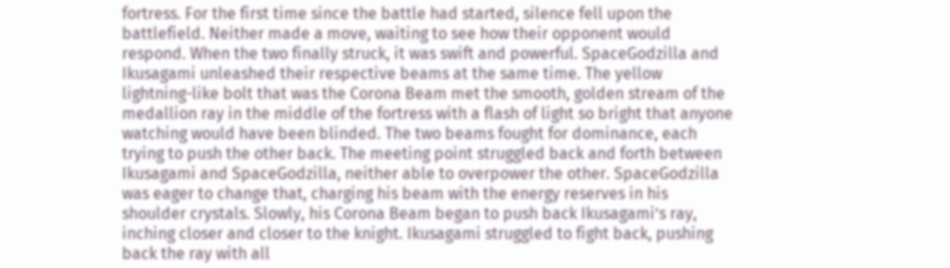fortress. For the first time since the battle had started, silence fell upon the battlefield. Neither made a move, waiting to see how their opponent would respond. When the two finally struck, it was swift and powerful. SpaceGodzilla and Ikusagami unleashed their respective beams at the same time. The yellow lightning-like bolt that was the Corona Beam met the smooth, golden stream of the medallion ray in the middle of the fortress with a flash of light so bright that anyone watching would have been blinded. The two beams fought for dominance, each trying to push the other back. The meeting point struggled back and forth between Ikusagami and SpaceGodzilla, neither able to overpower the other. SpaceGodzilla was eager to change that, charging his beam with the energy reserves in his shoulder crystals. Slowly, his Corona Beam began to push back Ikusagami’s ray, inching closer and closer to the knight. Ikusagami struggled to fight back, pushing back the ray with all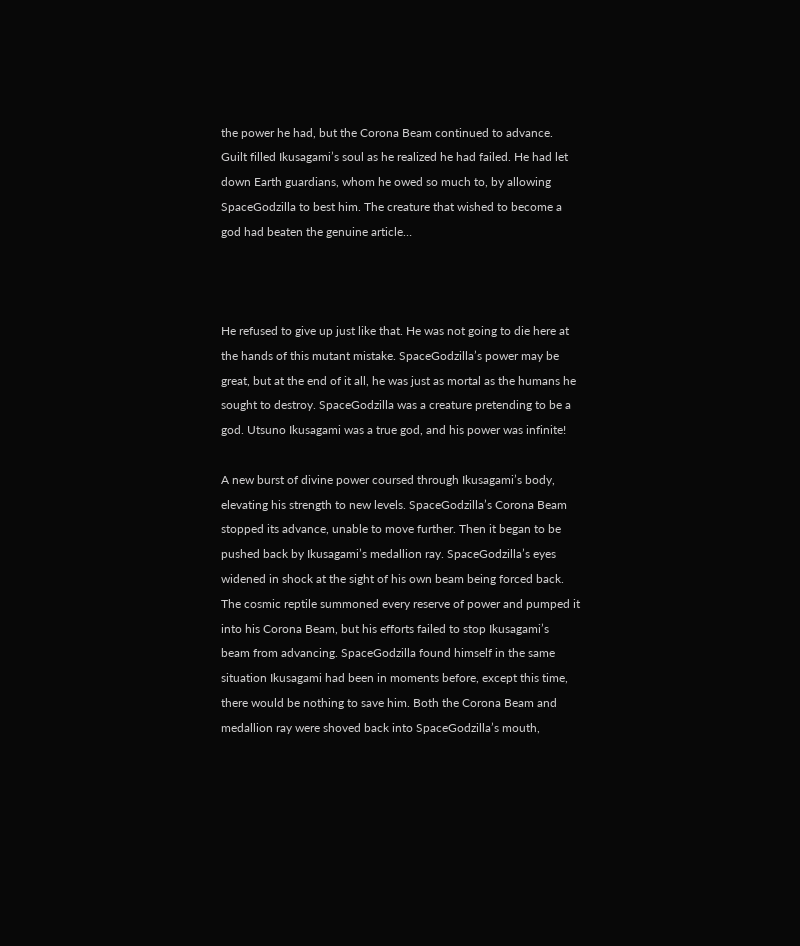the power he had, but the Corona Beam continued to advance. Guilt filled Ikusagami’s soul as he realized he had failed. He had let down Earth guardians, whom he owed so much to, by allowing SpaceGodzilla to best him. The creature that wished to become a god had beaten the genuine article…



He refused to give up just like that. He was not going to die here at the hands of this mutant mistake. SpaceGodzilla’s power may be great, but at the end of it all, he was just as mortal as the humans he sought to destroy. SpaceGodzilla was a creature pretending to be a god. Utsuno Ikusagami was a true god, and his power was infinite!

A new burst of divine power coursed through Ikusagami’s body, elevating his strength to new levels. SpaceGodzilla’s Corona Beam stopped its advance, unable to move further. Then it began to be pushed back by Ikusagami’s medallion ray. SpaceGodzilla’s eyes widened in shock at the sight of his own beam being forced back. The cosmic reptile summoned every reserve of power and pumped it into his Corona Beam, but his efforts failed to stop Ikusagami’s beam from advancing. SpaceGodzilla found himself in the same situation Ikusagami had been in moments before, except this time, there would be nothing to save him. Both the Corona Beam and medallion ray were shoved back into SpaceGodzilla’s mouth,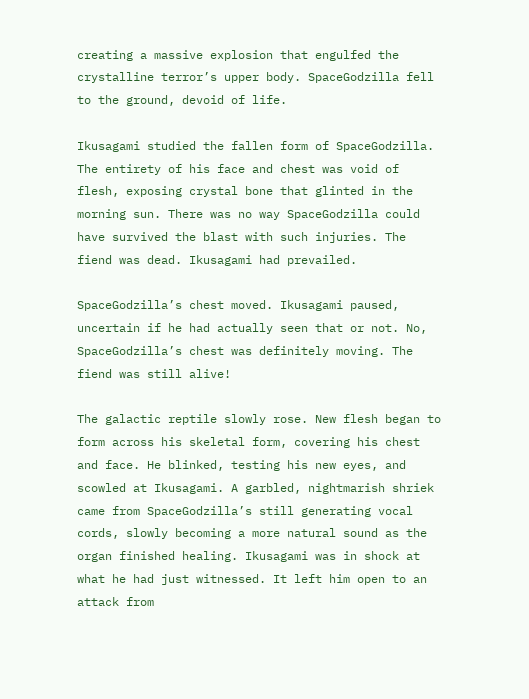creating a massive explosion that engulfed the crystalline terror’s upper body. SpaceGodzilla fell to the ground, devoid of life.

Ikusagami studied the fallen form of SpaceGodzilla. The entirety of his face and chest was void of flesh, exposing crystal bone that glinted in the morning sun. There was no way SpaceGodzilla could have survived the blast with such injuries. The fiend was dead. Ikusagami had prevailed.

SpaceGodzilla’s chest moved. Ikusagami paused, uncertain if he had actually seen that or not. No, SpaceGodzilla’s chest was definitely moving. The fiend was still alive!

The galactic reptile slowly rose. New flesh began to form across his skeletal form, covering his chest and face. He blinked, testing his new eyes, and scowled at Ikusagami. A garbled, nightmarish shriek came from SpaceGodzilla’s still generating vocal cords, slowly becoming a more natural sound as the organ finished healing. Ikusagami was in shock at what he had just witnessed. It left him open to an attack from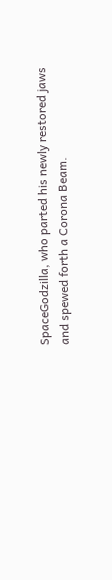SpaceGodzilla, who parted his newly restored jaws and spewed forth a Corona Beam.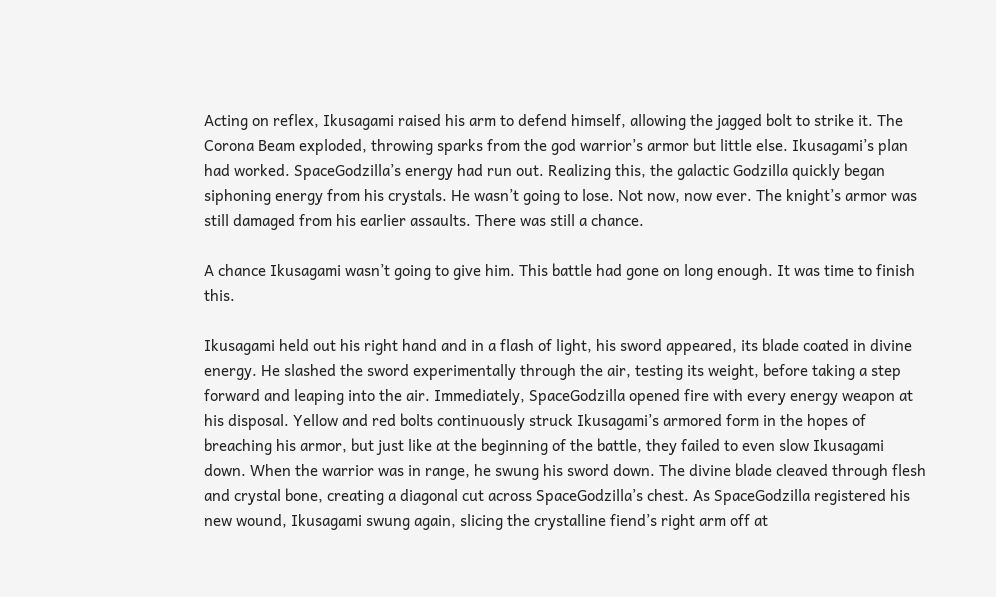Acting on reflex, Ikusagami raised his arm to defend himself, allowing the jagged bolt to strike it. The Corona Beam exploded, throwing sparks from the god warrior’s armor but little else. Ikusagami’s plan had worked. SpaceGodzilla’s energy had run out. Realizing this, the galactic Godzilla quickly began siphoning energy from his crystals. He wasn’t going to lose. Not now, now ever. The knight’s armor was still damaged from his earlier assaults. There was still a chance.

A chance Ikusagami wasn’t going to give him. This battle had gone on long enough. It was time to finish this.

Ikusagami held out his right hand and in a flash of light, his sword appeared, its blade coated in divine energy. He slashed the sword experimentally through the air, testing its weight, before taking a step forward and leaping into the air. Immediately, SpaceGodzilla opened fire with every energy weapon at his disposal. Yellow and red bolts continuously struck Ikusagami’s armored form in the hopes of breaching his armor, but just like at the beginning of the battle, they failed to even slow Ikusagami down. When the warrior was in range, he swung his sword down. The divine blade cleaved through flesh and crystal bone, creating a diagonal cut across SpaceGodzilla’s chest. As SpaceGodzilla registered his new wound, Ikusagami swung again, slicing the crystalline fiend’s right arm off at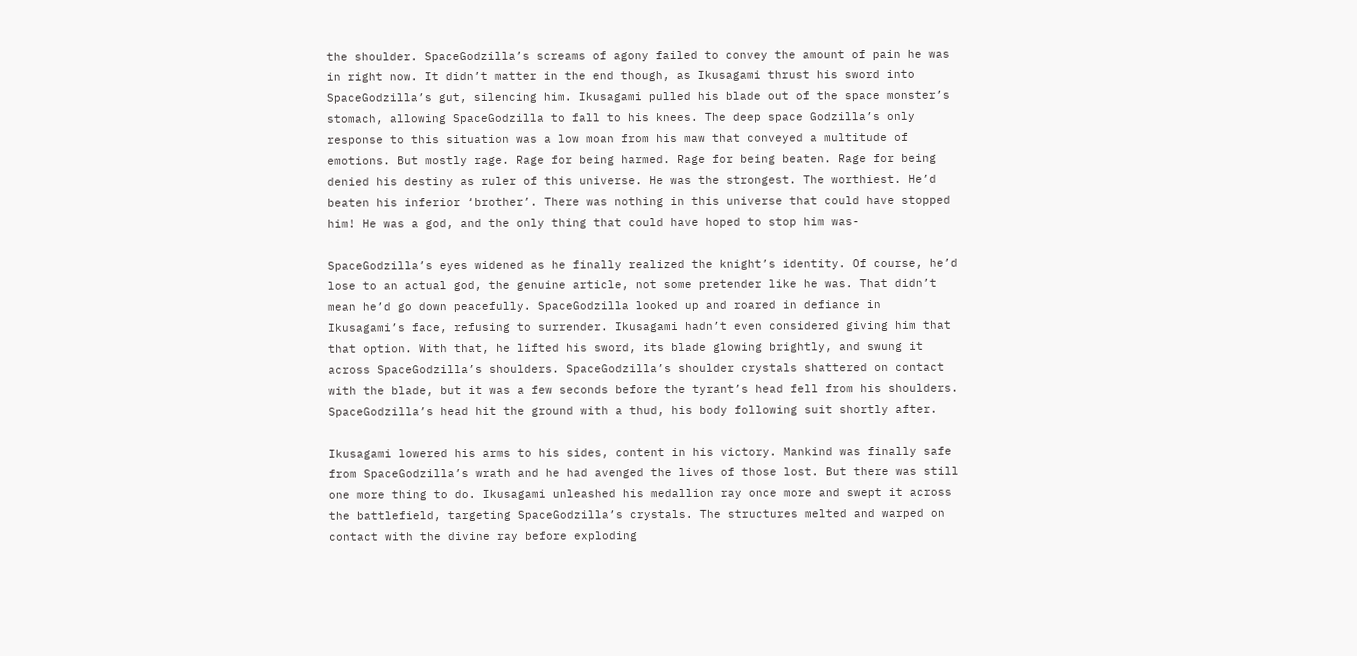the shoulder. SpaceGodzilla’s screams of agony failed to convey the amount of pain he was in right now. It didn’t matter in the end though, as Ikusagami thrust his sword into SpaceGodzilla’s gut, silencing him. Ikusagami pulled his blade out of the space monster’s stomach, allowing SpaceGodzilla to fall to his knees. The deep space Godzilla’s only response to this situation was a low moan from his maw that conveyed a multitude of emotions. But mostly rage. Rage for being harmed. Rage for being beaten. Rage for being denied his destiny as ruler of this universe. He was the strongest. The worthiest. He’d beaten his inferior ‘brother’. There was nothing in this universe that could have stopped him! He was a god, and the only thing that could have hoped to stop him was-

SpaceGodzilla’s eyes widened as he finally realized the knight’s identity. Of course, he’d lose to an actual god, the genuine article, not some pretender like he was. That didn’t mean he’d go down peacefully. SpaceGodzilla looked up and roared in defiance in Ikusagami’s face, refusing to surrender. Ikusagami hadn’t even considered giving him that that option. With that, he lifted his sword, its blade glowing brightly, and swung it across SpaceGodzilla’s shoulders. SpaceGodzilla’s shoulder crystals shattered on contact with the blade, but it was a few seconds before the tyrant’s head fell from his shoulders. SpaceGodzilla’s head hit the ground with a thud, his body following suit shortly after.

Ikusagami lowered his arms to his sides, content in his victory. Mankind was finally safe from SpaceGodzilla’s wrath and he had avenged the lives of those lost. But there was still one more thing to do. Ikusagami unleashed his medallion ray once more and swept it across the battlefield, targeting SpaceGodzilla’s crystals. The structures melted and warped on contact with the divine ray before exploding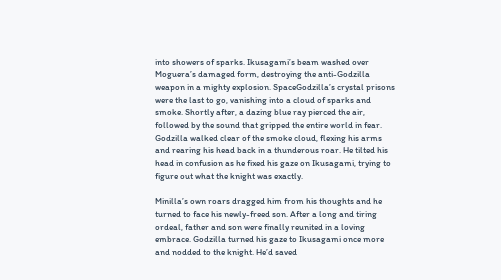into showers of sparks. Ikusagami’s beam washed over Moguera’s damaged form, destroying the anti-Godzilla weapon in a mighty explosion. SpaceGodzilla’s crystal prisons were the last to go, vanishing into a cloud of sparks and smoke. Shortly after, a dazing blue ray pierced the air, followed by the sound that gripped the entire world in fear. Godzilla walked clear of the smoke cloud, flexing his arms and rearing his head back in a thunderous roar. He tilted his head in confusion as he fixed his gaze on Ikusagami, trying to figure out what the knight was exactly.

Minilla’s own roars dragged him from his thoughts and he turned to face his newly-freed son. After a long and tiring ordeal, father and son were finally reunited in a loving embrace. Godzilla turned his gaze to Ikusagami once more and nodded to the knight. He’d saved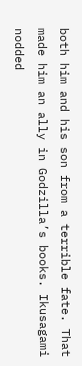both him and his son from a terrible fate. That made him an ally in Godzilla’s books. Ikusagami nodded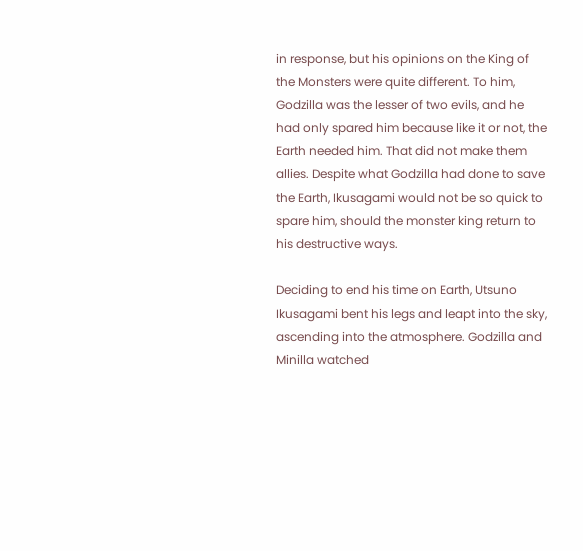in response, but his opinions on the King of the Monsters were quite different. To him, Godzilla was the lesser of two evils, and he had only spared him because like it or not, the Earth needed him. That did not make them allies. Despite what Godzilla had done to save the Earth, Ikusagami would not be so quick to spare him, should the monster king return to his destructive ways.

Deciding to end his time on Earth, Utsuno Ikusagami bent his legs and leapt into the sky, ascending into the atmosphere. Godzilla and Minilla watched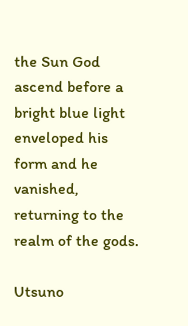the Sun God ascend before a bright blue light enveloped his form and he vanished, returning to the realm of the gods.

Utsuno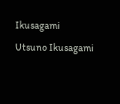Ikusagami
Utsuno Ikusagami